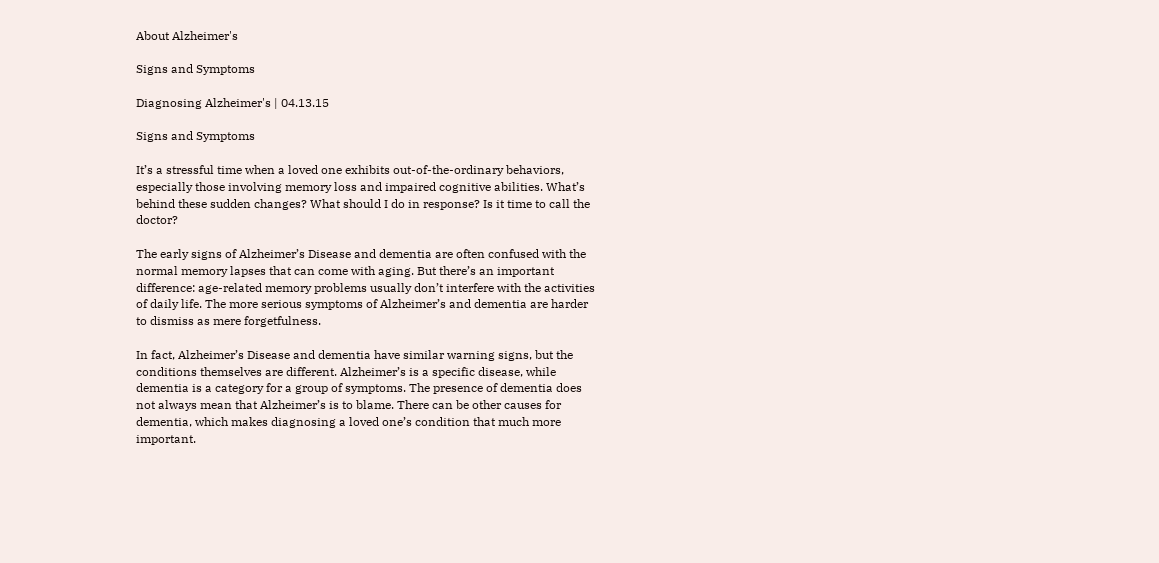About Alzheimer's

Signs and Symptoms

Diagnosing Alzheimer's | 04.13.15

Signs and Symptoms

It’s a stressful time when a loved one exhibits out-of-the-ordinary behaviors, especially those involving memory loss and impaired cognitive abilities. What’s behind these sudden changes? What should I do in response? Is it time to call the doctor?

The early signs of Alzheimer’s Disease and dementia are often confused with the normal memory lapses that can come with aging. But there’s an important difference: age-related memory problems usually don’t interfere with the activities of daily life. The more serious symptoms of Alzheimer’s and dementia are harder to dismiss as mere forgetfulness.

In fact, Alzheimer’s Disease and dementia have similar warning signs, but the conditions themselves are different. Alzheimer’s is a specific disease, while dementia is a category for a group of symptoms. The presence of dementia does not always mean that Alzheimer’s is to blame. There can be other causes for dementia, which makes diagnosing a loved one’s condition that much more important.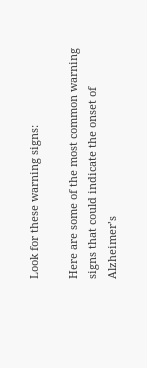Look for these warning signs:

Here are some of the most common warning signs that could indicate the onset of Alzheimer’s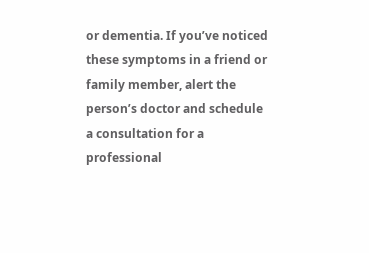or dementia. If you’ve noticed these symptoms in a friend or family member, alert the person’s doctor and schedule a consultation for a professional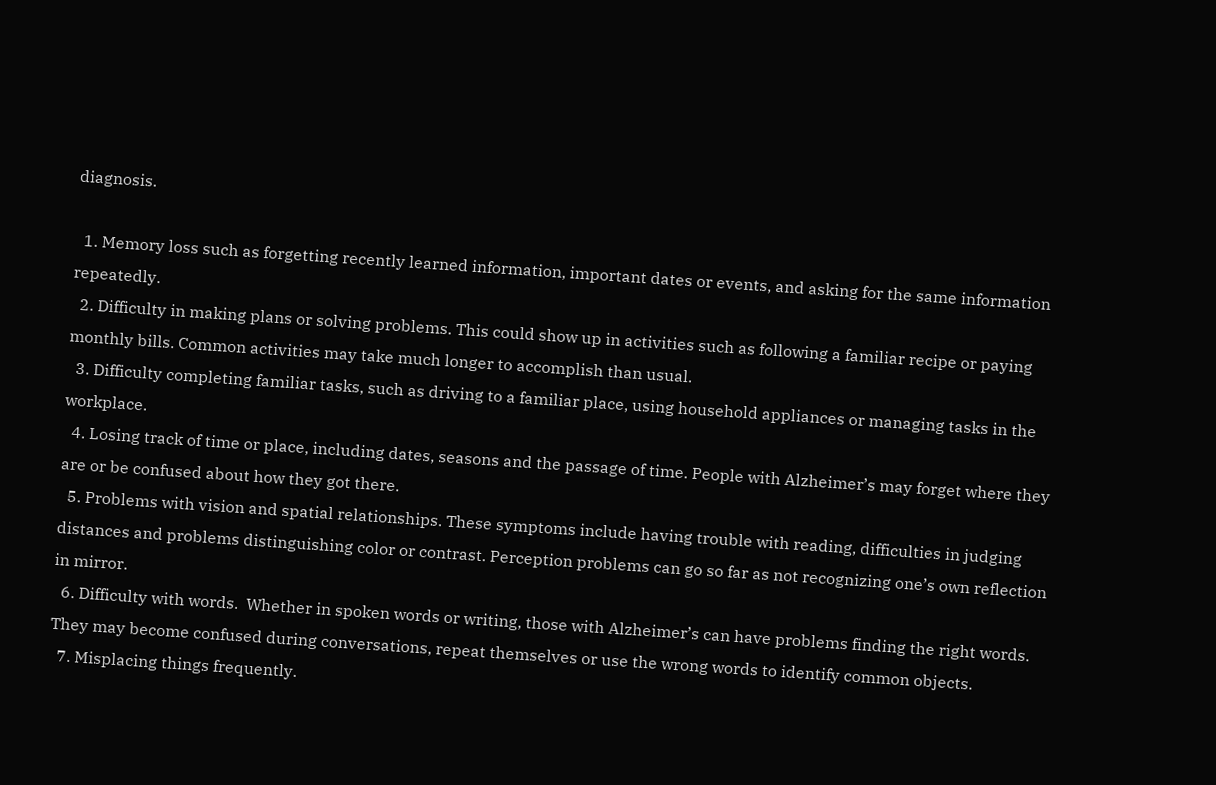diagnosis.

  1. Memory loss such as forgetting recently learned information, important dates or events, and asking for the same information repeatedly.
  2. Difficulty in making plans or solving problems. This could show up in activities such as following a familiar recipe or paying monthly bills. Common activities may take much longer to accomplish than usual.
  3. Difficulty completing familiar tasks, such as driving to a familiar place, using household appliances or managing tasks in the workplace.
  4. Losing track of time or place, including dates, seasons and the passage of time. People with Alzheimer’s may forget where they are or be confused about how they got there.
  5. Problems with vision and spatial relationships. These symptoms include having trouble with reading, difficulties in judging distances and problems distinguishing color or contrast. Perception problems can go so far as not recognizing one’s own reflection in mirror.
  6. Difficulty with words.  Whether in spoken words or writing, those with Alzheimer’s can have problems finding the right words. They may become confused during conversations, repeat themselves or use the wrong words to identify common objects.
  7. Misplacing things frequently.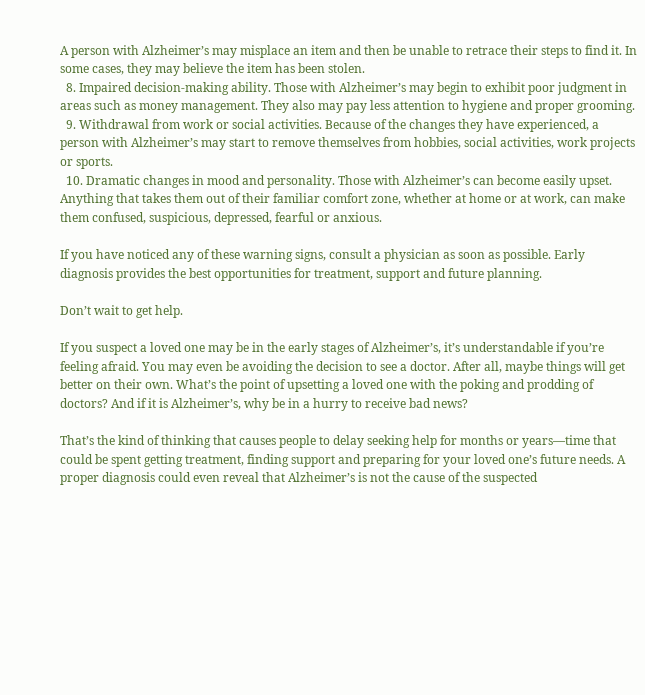A person with Alzheimer’s may misplace an item and then be unable to retrace their steps to find it. In some cases, they may believe the item has been stolen.
  8. Impaired decision-making ability. Those with Alzheimer’s may begin to exhibit poor judgment in areas such as money management. They also may pay less attention to hygiene and proper grooming.
  9. Withdrawal from work or social activities. Because of the changes they have experienced, a person with Alzheimer’s may start to remove themselves from hobbies, social activities, work projects or sports.
  10. Dramatic changes in mood and personality. Those with Alzheimer’s can become easily upset. Anything that takes them out of their familiar comfort zone, whether at home or at work, can make them confused, suspicious, depressed, fearful or anxious.

If you have noticed any of these warning signs, consult a physician as soon as possible. Early diagnosis provides the best opportunities for treatment, support and future planning.

Don’t wait to get help.

If you suspect a loved one may be in the early stages of Alzheimer’s, it’s understandable if you’re feeling afraid. You may even be avoiding the decision to see a doctor. After all, maybe things will get better on their own. What’s the point of upsetting a loved one with the poking and prodding of doctors? And if it is Alzheimer’s, why be in a hurry to receive bad news?

That’s the kind of thinking that causes people to delay seeking help for months or years—time that could be spent getting treatment, finding support and preparing for your loved one’s future needs. A proper diagnosis could even reveal that Alzheimer’s is not the cause of the suspected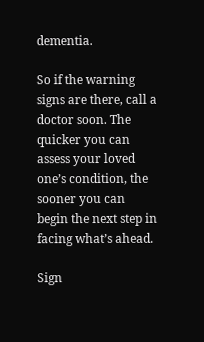dementia.

So if the warning signs are there, call a doctor soon. The quicker you can assess your loved one’s condition, the sooner you can begin the next step in facing what’s ahead.

Sign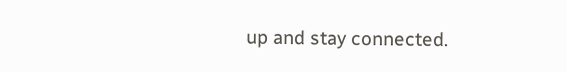up and stay connected.